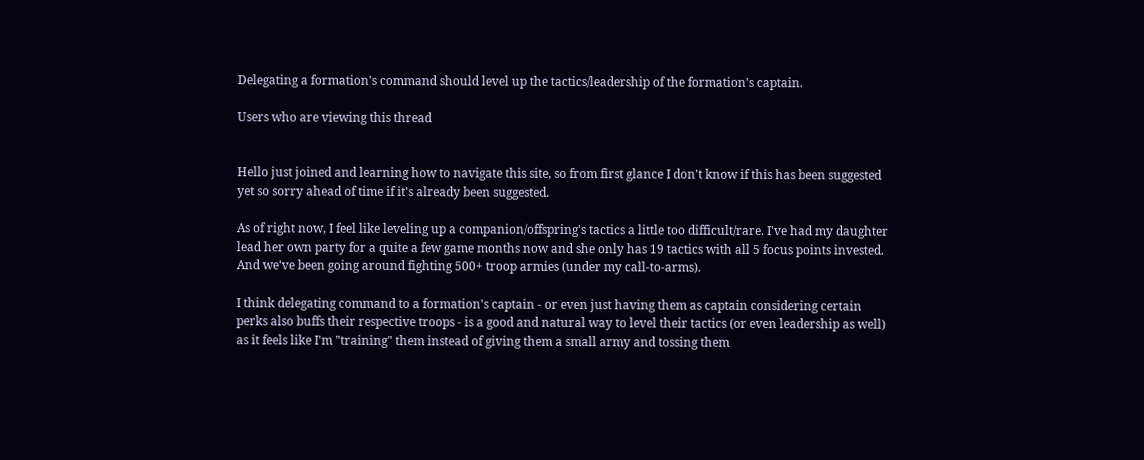Delegating a formation's command should level up the tactics/leadership of the formation's captain.

Users who are viewing this thread


Hello just joined and learning how to navigate this site, so from first glance I don't know if this has been suggested yet so sorry ahead of time if it's already been suggested.

As of right now, I feel like leveling up a companion/offspring's tactics a little too difficult/rare. I've had my daughter lead her own party for a quite a few game months now and she only has 19 tactics with all 5 focus points invested. And we've been going around fighting 500+ troop armies (under my call-to-arms).

I think delegating command to a formation's captain - or even just having them as captain considering certain perks also buffs their respective troops - is a good and natural way to level their tactics (or even leadership as well) as it feels like I'm "training" them instead of giving them a small army and tossing them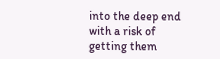into the deep end with a risk of getting them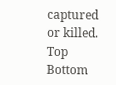captured or killed.
Top Bottom